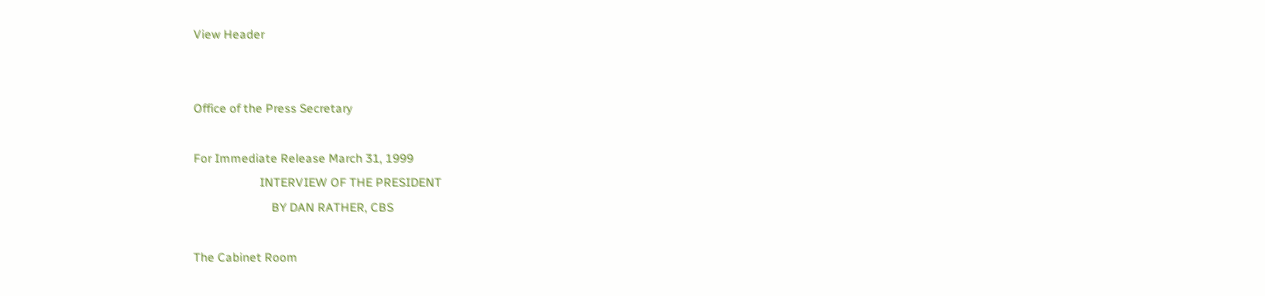View Header


Office of the Press Secretary

For Immediate Release March 31, 1999
                      INTERVIEW OF THE PRESIDENT
                          BY DAN RATHER, CBS

The Cabinet Room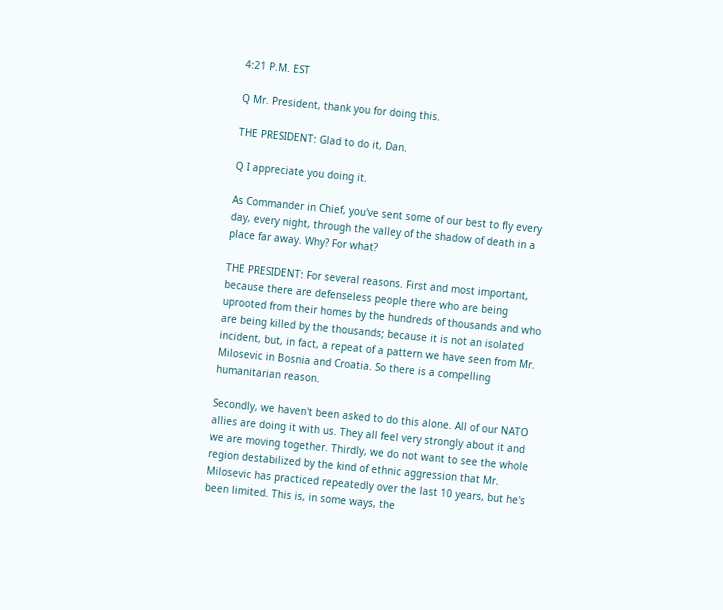4:21 P.M. EST

Q Mr. President, thank you for doing this.

THE PRESIDENT: Glad to do it, Dan.

Q I appreciate you doing it.

As Commander in Chief, you've sent some of our best to fly every day, every night, through the valley of the shadow of death in a place far away. Why? For what?

THE PRESIDENT: For several reasons. First and most important, because there are defenseless people there who are being uprooted from their homes by the hundreds of thousands and who are being killed by the thousands; because it is not an isolated incident, but, in fact, a repeat of a pattern we have seen from Mr. Milosevic in Bosnia and Croatia. So there is a compelling humanitarian reason.

Secondly, we haven't been asked to do this alone. All of our NATO allies are doing it with us. They all feel very strongly about it and we are moving together. Thirdly, we do not want to see the whole region destabilized by the kind of ethnic aggression that Mr. Milosevic has practiced repeatedly over the last 10 years, but he's been limited. This is, in some ways, the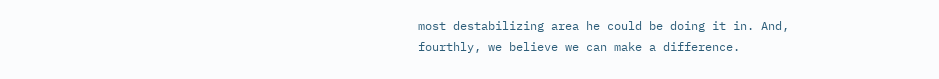most destabilizing area he could be doing it in. And, fourthly, we believe we can make a difference.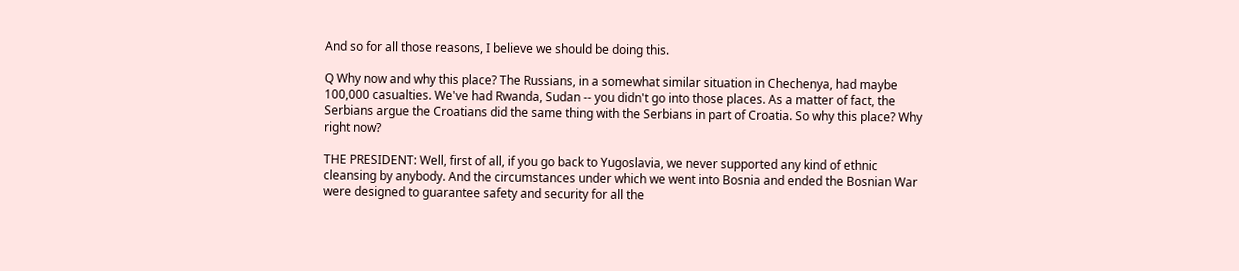And so for all those reasons, I believe we should be doing this.

Q Why now and why this place? The Russians, in a somewhat similar situation in Chechenya, had maybe 100,000 casualties. We've had Rwanda, Sudan -- you didn't go into those places. As a matter of fact, the Serbians argue the Croatians did the same thing with the Serbians in part of Croatia. So why this place? Why right now?

THE PRESIDENT: Well, first of all, if you go back to Yugoslavia, we never supported any kind of ethnic cleansing by anybody. And the circumstances under which we went into Bosnia and ended the Bosnian War were designed to guarantee safety and security for all the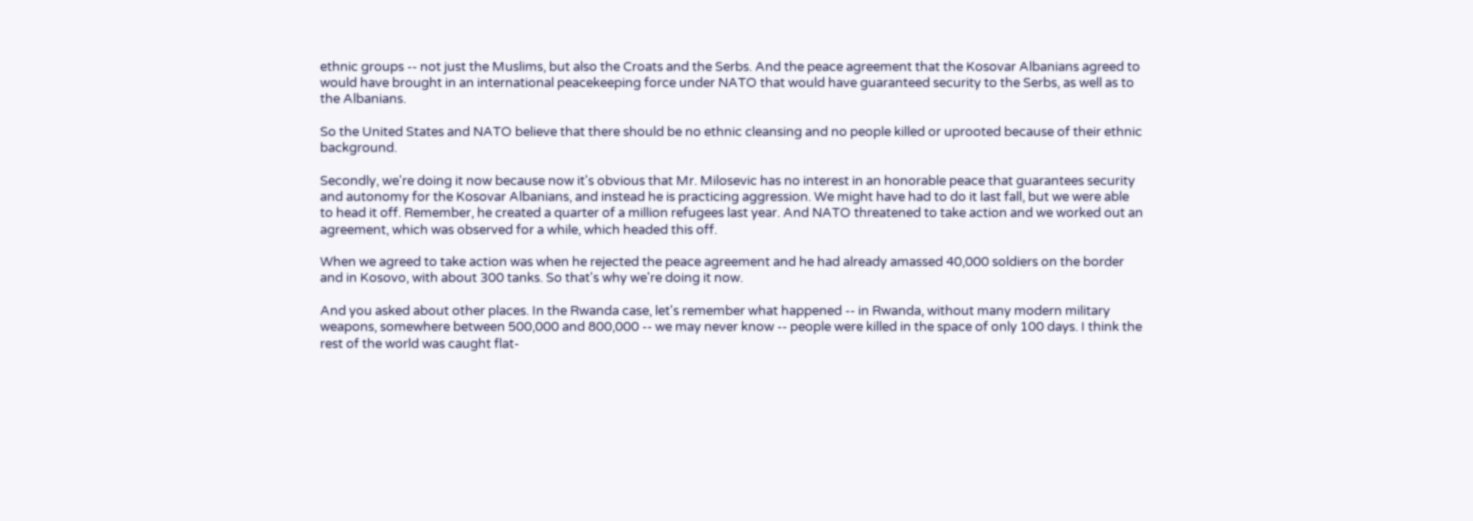ethnic groups -- not just the Muslims, but also the Croats and the Serbs. And the peace agreement that the Kosovar Albanians agreed to would have brought in an international peacekeeping force under NATO that would have guaranteed security to the Serbs, as well as to the Albanians.

So the United States and NATO believe that there should be no ethnic cleansing and no people killed or uprooted because of their ethnic background.

Secondly, we're doing it now because now it's obvious that Mr. Milosevic has no interest in an honorable peace that guarantees security and autonomy for the Kosovar Albanians, and instead he is practicing aggression. We might have had to do it last fall, but we were able to head it off. Remember, he created a quarter of a million refugees last year. And NATO threatened to take action and we worked out an agreement, which was observed for a while, which headed this off.

When we agreed to take action was when he rejected the peace agreement and he had already amassed 40,000 soldiers on the border and in Kosovo, with about 300 tanks. So that's why we're doing it now.

And you asked about other places. In the Rwanda case, let's remember what happened -- in Rwanda, without many modern military weapons, somewhere between 500,000 and 800,000 -- we may never know -- people were killed in the space of only 100 days. I think the rest of the world was caught flat-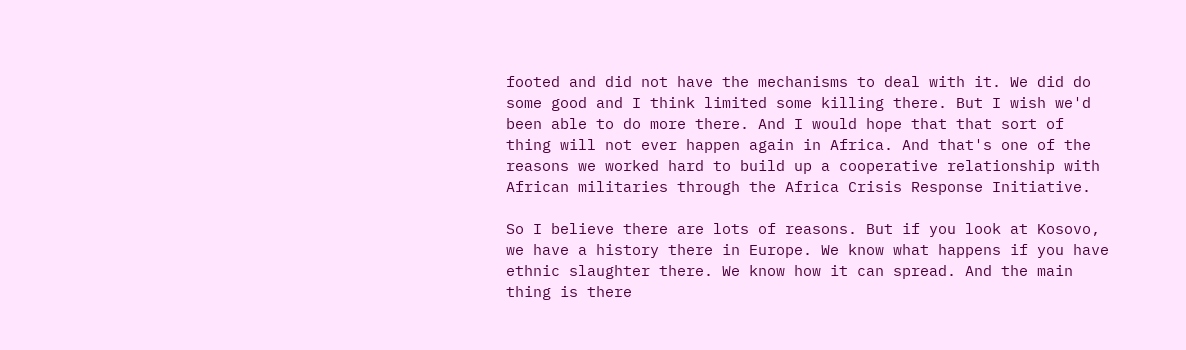footed and did not have the mechanisms to deal with it. We did do some good and I think limited some killing there. But I wish we'd been able to do more there. And I would hope that that sort of thing will not ever happen again in Africa. And that's one of the reasons we worked hard to build up a cooperative relationship with African militaries through the Africa Crisis Response Initiative.

So I believe there are lots of reasons. But if you look at Kosovo, we have a history there in Europe. We know what happens if you have ethnic slaughter there. We know how it can spread. And the main thing is there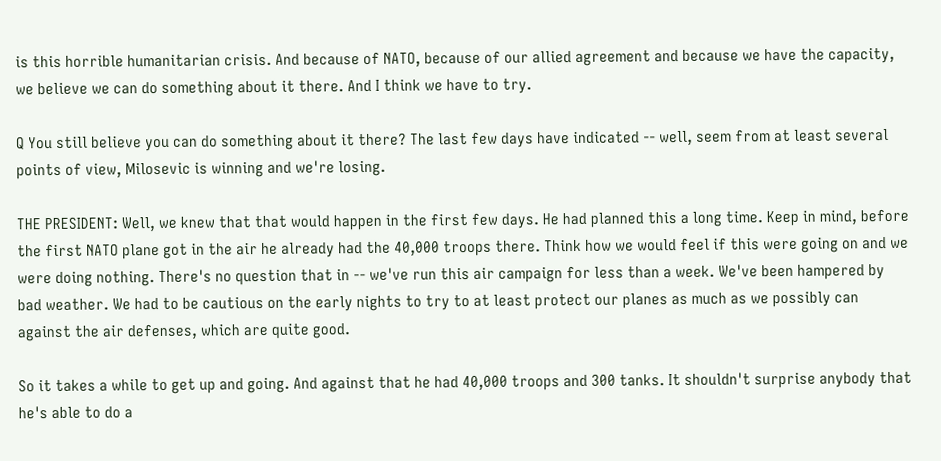is this horrible humanitarian crisis. And because of NATO, because of our allied agreement and because we have the capacity, we believe we can do something about it there. And I think we have to try.

Q You still believe you can do something about it there? The last few days have indicated -- well, seem from at least several points of view, Milosevic is winning and we're losing.

THE PRESIDENT: Well, we knew that that would happen in the first few days. He had planned this a long time. Keep in mind, before the first NATO plane got in the air he already had the 40,000 troops there. Think how we would feel if this were going on and we were doing nothing. There's no question that in -- we've run this air campaign for less than a week. We've been hampered by bad weather. We had to be cautious on the early nights to try to at least protect our planes as much as we possibly can against the air defenses, which are quite good.

So it takes a while to get up and going. And against that he had 40,000 troops and 300 tanks. It shouldn't surprise anybody that he's able to do a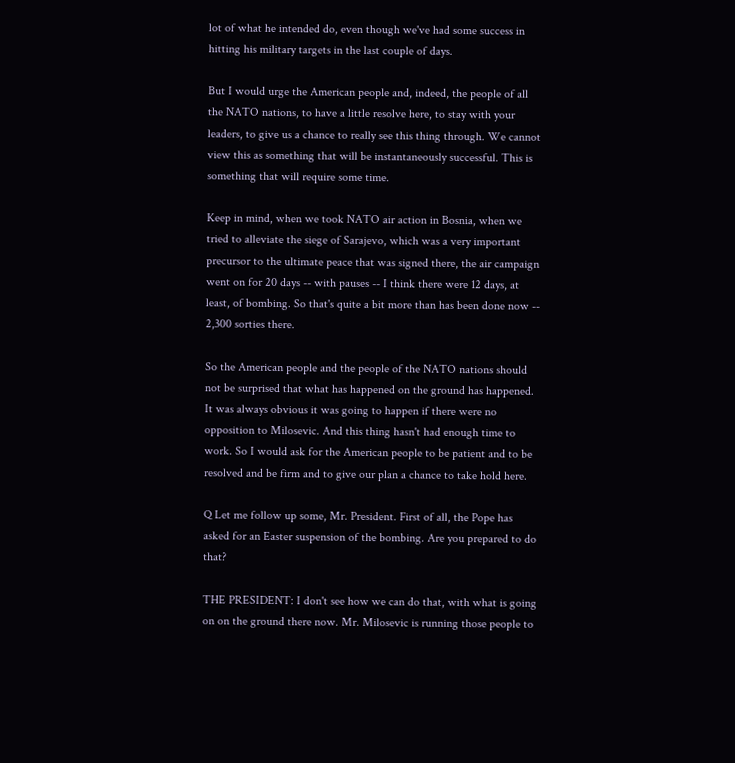lot of what he intended do, even though we've had some success in hitting his military targets in the last couple of days.

But I would urge the American people and, indeed, the people of all the NATO nations, to have a little resolve here, to stay with your leaders, to give us a chance to really see this thing through. We cannot view this as something that will be instantaneously successful. This is something that will require some time.

Keep in mind, when we took NATO air action in Bosnia, when we tried to alleviate the siege of Sarajevo, which was a very important precursor to the ultimate peace that was signed there, the air campaign went on for 20 days -- with pauses -- I think there were 12 days, at least, of bombing. So that's quite a bit more than has been done now -- 2,300 sorties there.

So the American people and the people of the NATO nations should not be surprised that what has happened on the ground has happened. It was always obvious it was going to happen if there were no opposition to Milosevic. And this thing hasn't had enough time to work. So I would ask for the American people to be patient and to be resolved and be firm and to give our plan a chance to take hold here.

Q Let me follow up some, Mr. President. First of all, the Pope has asked for an Easter suspension of the bombing. Are you prepared to do that?

THE PRESIDENT: I don't see how we can do that, with what is going on on the ground there now. Mr. Milosevic is running those people to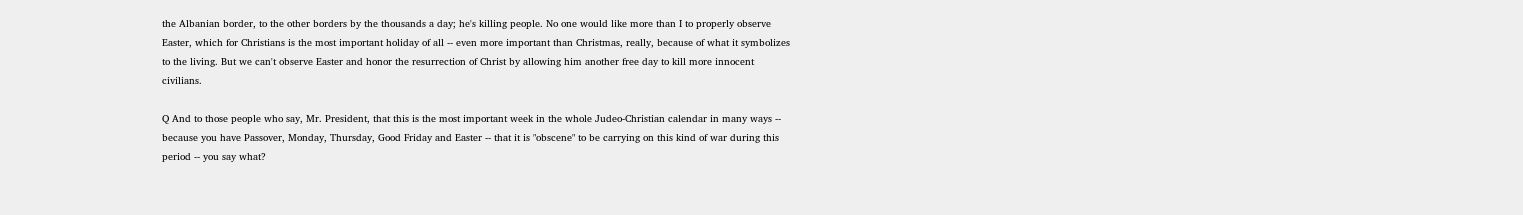the Albanian border, to the other borders by the thousands a day; he's killing people. No one would like more than I to properly observe Easter, which for Christians is the most important holiday of all -- even more important than Christmas, really, because of what it symbolizes to the living. But we can't observe Easter and honor the resurrection of Christ by allowing him another free day to kill more innocent civilians.

Q And to those people who say, Mr. President, that this is the most important week in the whole Judeo-Christian calendar in many ways -- because you have Passover, Monday, Thursday, Good Friday and Easter -- that it is "obscene" to be carrying on this kind of war during this period -- you say what?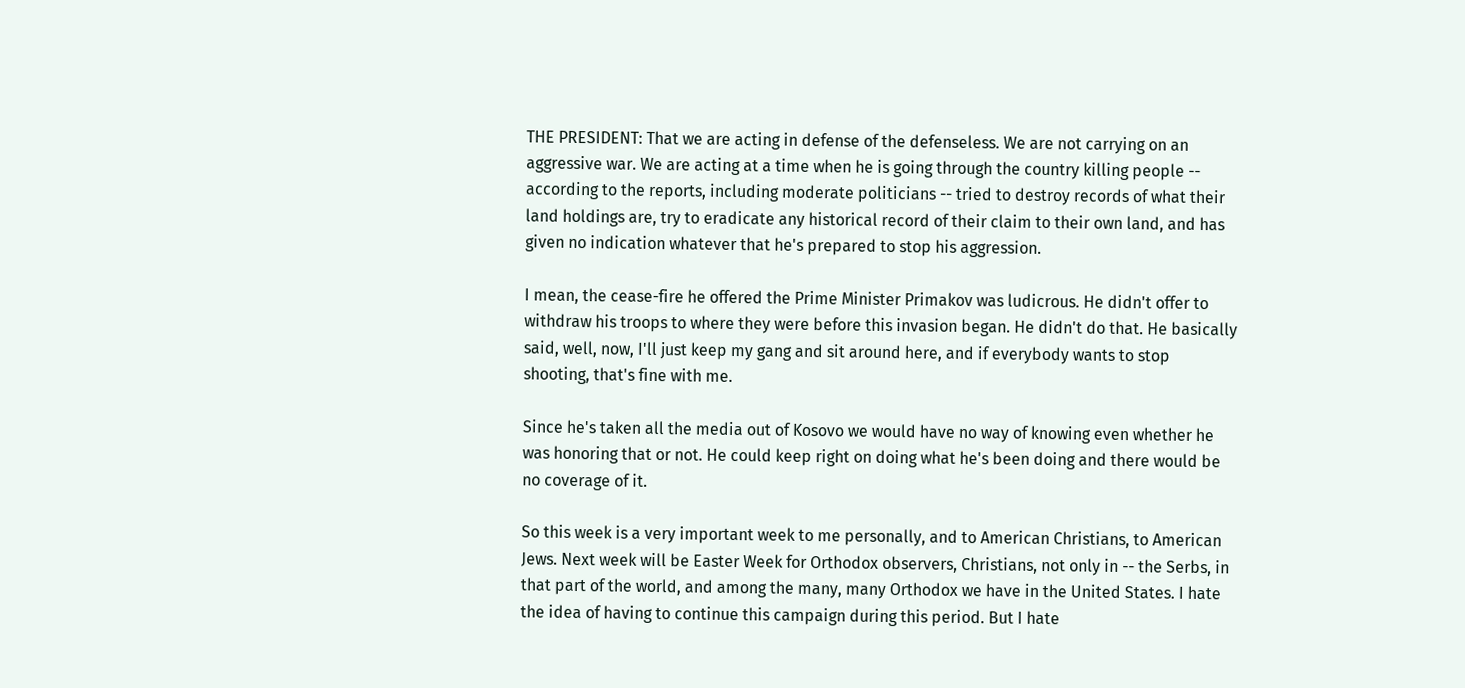THE PRESIDENT: That we are acting in defense of the defenseless. We are not carrying on an aggressive war. We are acting at a time when he is going through the country killing people -- according to the reports, including moderate politicians -- tried to destroy records of what their land holdings are, try to eradicate any historical record of their claim to their own land, and has given no indication whatever that he's prepared to stop his aggression.

I mean, the cease-fire he offered the Prime Minister Primakov was ludicrous. He didn't offer to withdraw his troops to where they were before this invasion began. He didn't do that. He basically said, well, now, I'll just keep my gang and sit around here, and if everybody wants to stop shooting, that's fine with me.

Since he's taken all the media out of Kosovo we would have no way of knowing even whether he was honoring that or not. He could keep right on doing what he's been doing and there would be no coverage of it.

So this week is a very important week to me personally, and to American Christians, to American Jews. Next week will be Easter Week for Orthodox observers, Christians, not only in -- the Serbs, in that part of the world, and among the many, many Orthodox we have in the United States. I hate the idea of having to continue this campaign during this period. But I hate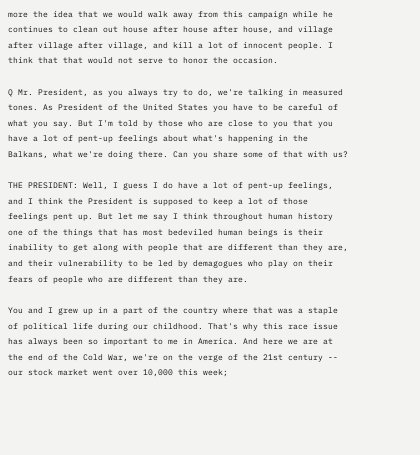more the idea that we would walk away from this campaign while he continues to clean out house after house after house, and village after village after village, and kill a lot of innocent people. I think that that would not serve to honor the occasion.

Q Mr. President, as you always try to do, we're talking in measured tones. As President of the United States you have to be careful of what you say. But I'm told by those who are close to you that you have a lot of pent-up feelings about what's happening in the Balkans, what we're doing there. Can you share some of that with us?

THE PRESIDENT: Well, I guess I do have a lot of pent-up feelings, and I think the President is supposed to keep a lot of those feelings pent up. But let me say I think throughout human history one of the things that has most bedeviled human beings is their inability to get along with people that are different than they are, and their vulnerability to be led by demagogues who play on their fears of people who are different than they are.

You and I grew up in a part of the country where that was a staple of political life during our childhood. That's why this race issue has always been so important to me in America. And here we are at the end of the Cold War, we're on the verge of the 21st century -- our stock market went over 10,000 this week;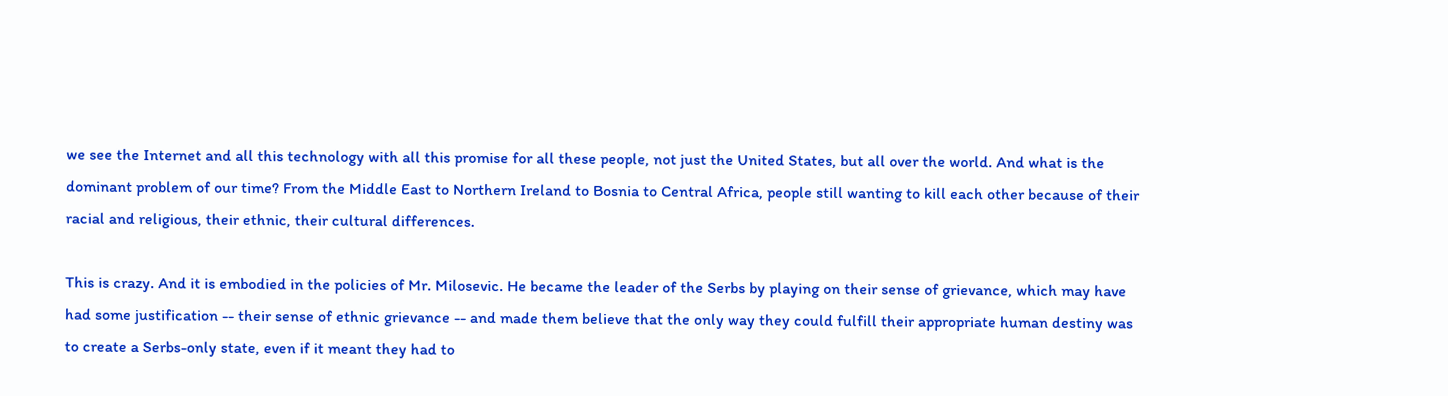we see the Internet and all this technology with all this promise for all these people, not just the United States, but all over the world. And what is the dominant problem of our time? From the Middle East to Northern Ireland to Bosnia to Central Africa, people still wanting to kill each other because of their racial and religious, their ethnic, their cultural differences.

This is crazy. And it is embodied in the policies of Mr. Milosevic. He became the leader of the Serbs by playing on their sense of grievance, which may have had some justification -- their sense of ethnic grievance -- and made them believe that the only way they could fulfill their appropriate human destiny was to create a Serbs-only state, even if it meant they had to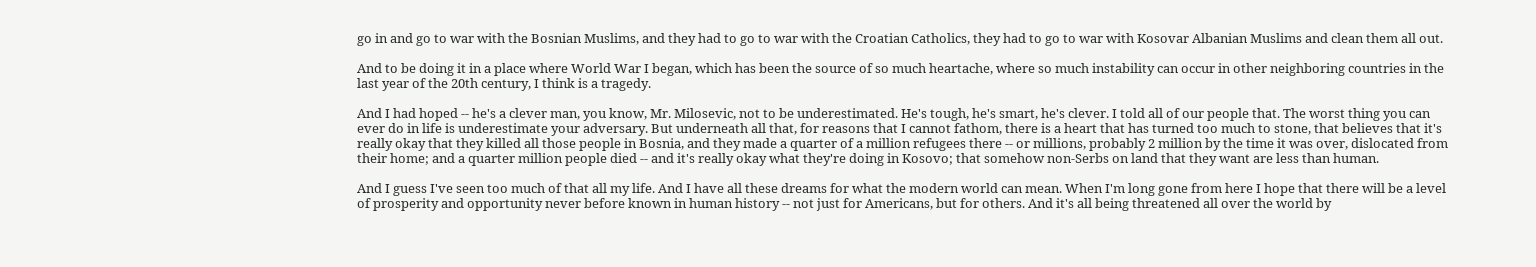go in and go to war with the Bosnian Muslims, and they had to go to war with the Croatian Catholics, they had to go to war with Kosovar Albanian Muslims and clean them all out.

And to be doing it in a place where World War I began, which has been the source of so much heartache, where so much instability can occur in other neighboring countries in the last year of the 20th century, I think is a tragedy.

And I had hoped -- he's a clever man, you know, Mr. Milosevic, not to be underestimated. He's tough, he's smart, he's clever. I told all of our people that. The worst thing you can ever do in life is underestimate your adversary. But underneath all that, for reasons that I cannot fathom, there is a heart that has turned too much to stone, that believes that it's really okay that they killed all those people in Bosnia, and they made a quarter of a million refugees there -- or millions, probably 2 million by the time it was over, dislocated from their home; and a quarter million people died -- and it's really okay what they're doing in Kosovo; that somehow non-Serbs on land that they want are less than human.

And I guess I've seen too much of that all my life. And I have all these dreams for what the modern world can mean. When I'm long gone from here I hope that there will be a level of prosperity and opportunity never before known in human history -- not just for Americans, but for others. And it's all being threatened all over the world by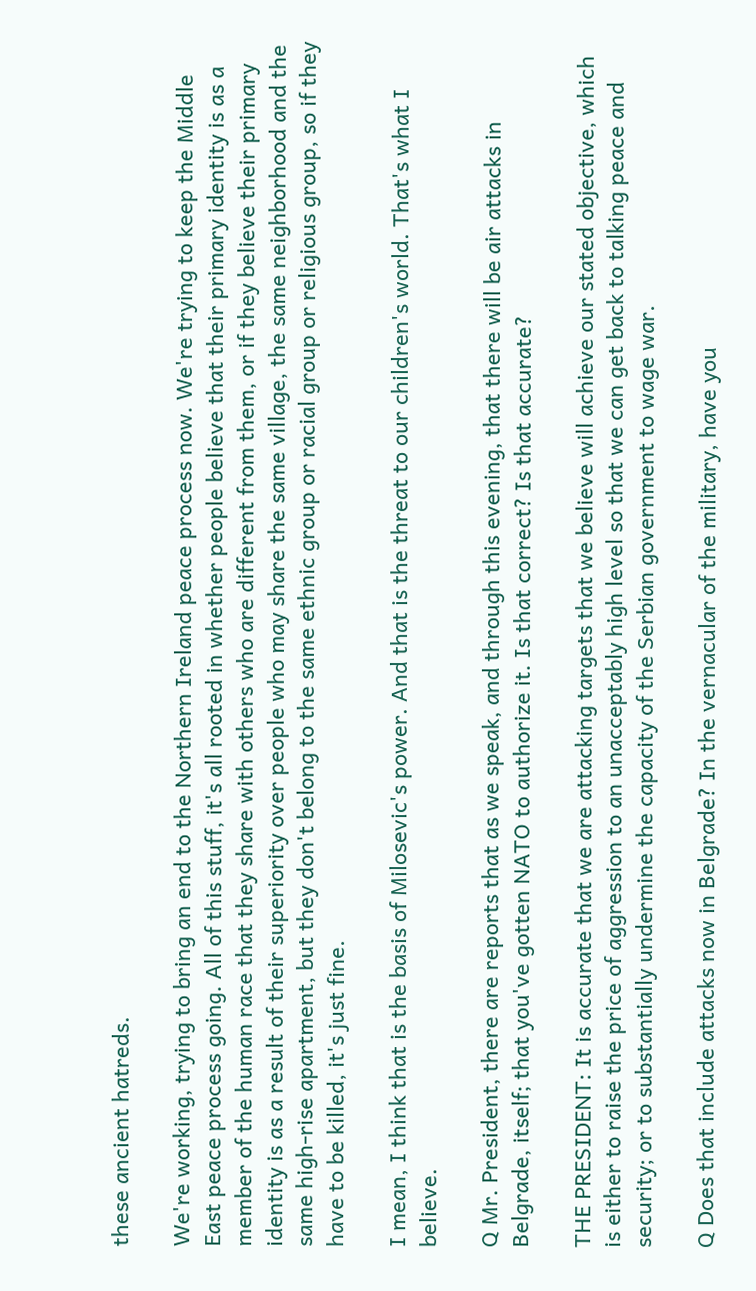these ancient hatreds.

We're working, trying to bring an end to the Northern Ireland peace process now. We're trying to keep the Middle East peace process going. All of this stuff, it's all rooted in whether people believe that their primary identity is as a member of the human race that they share with others who are different from them, or if they believe their primary identity is as a result of their superiority over people who may share the same village, the same neighborhood and the same high-rise apartment, but they don't belong to the same ethnic group or racial group or religious group, so if they have to be killed, it's just fine.

I mean, I think that is the basis of Milosevic's power. And that is the threat to our children's world. That's what I believe.

Q Mr. President, there are reports that as we speak, and through this evening, that there will be air attacks in Belgrade, itself; that you've gotten NATO to authorize it. Is that correct? Is that accurate?

THE PRESIDENT: It is accurate that we are attacking targets that we believe will achieve our stated objective, which is either to raise the price of aggression to an unacceptably high level so that we can get back to talking peace and security; or to substantially undermine the capacity of the Serbian government to wage war.

Q Does that include attacks now in Belgrade? In the vernacular of the military, have you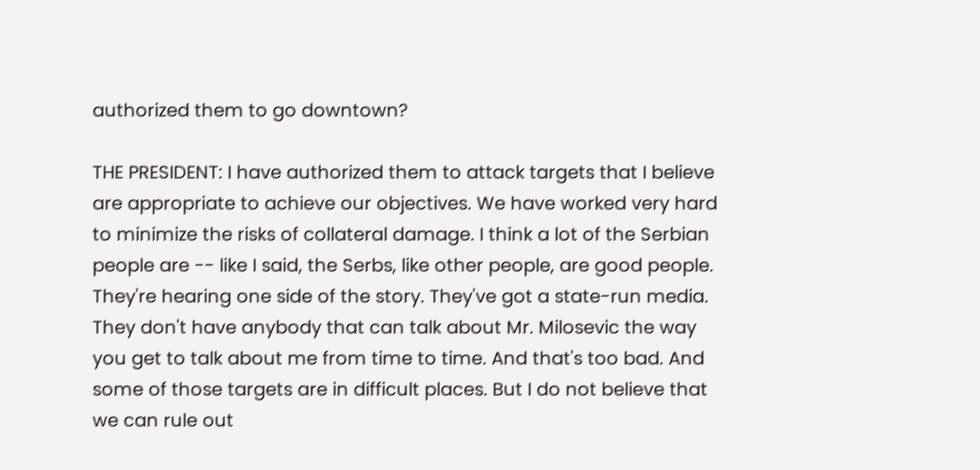authorized them to go downtown?

THE PRESIDENT: I have authorized them to attack targets that I believe are appropriate to achieve our objectives. We have worked very hard to minimize the risks of collateral damage. I think a lot of the Serbian people are -- like I said, the Serbs, like other people, are good people. They're hearing one side of the story. They've got a state-run media. They don't have anybody that can talk about Mr. Milosevic the way you get to talk about me from time to time. And that's too bad. And some of those targets are in difficult places. But I do not believe that we can rule out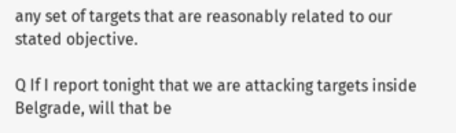any set of targets that are reasonably related to our stated objective.

Q If I report tonight that we are attacking targets inside Belgrade, will that be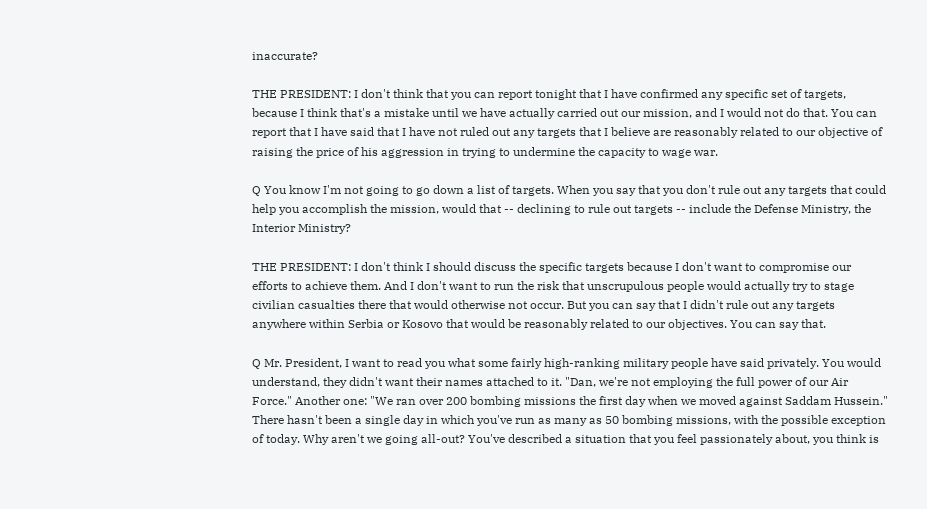inaccurate?

THE PRESIDENT: I don't think that you can report tonight that I have confirmed any specific set of targets, because I think that's a mistake until we have actually carried out our mission, and I would not do that. You can report that I have said that I have not ruled out any targets that I believe are reasonably related to our objective of raising the price of his aggression in trying to undermine the capacity to wage war.

Q You know I'm not going to go down a list of targets. When you say that you don't rule out any targets that could help you accomplish the mission, would that -- declining to rule out targets -- include the Defense Ministry, the Interior Ministry?

THE PRESIDENT: I don't think I should discuss the specific targets because I don't want to compromise our efforts to achieve them. And I don't want to run the risk that unscrupulous people would actually try to stage civilian casualties there that would otherwise not occur. But you can say that I didn't rule out any targets anywhere within Serbia or Kosovo that would be reasonably related to our objectives. You can say that.

Q Mr. President, I want to read you what some fairly high-ranking military people have said privately. You would understand, they didn't want their names attached to it. "Dan, we're not employing the full power of our Air Force." Another one: "We ran over 200 bombing missions the first day when we moved against Saddam Hussein." There hasn't been a single day in which you've run as many as 50 bombing missions, with the possible exception of today. Why aren't we going all-out? You've described a situation that you feel passionately about, you think is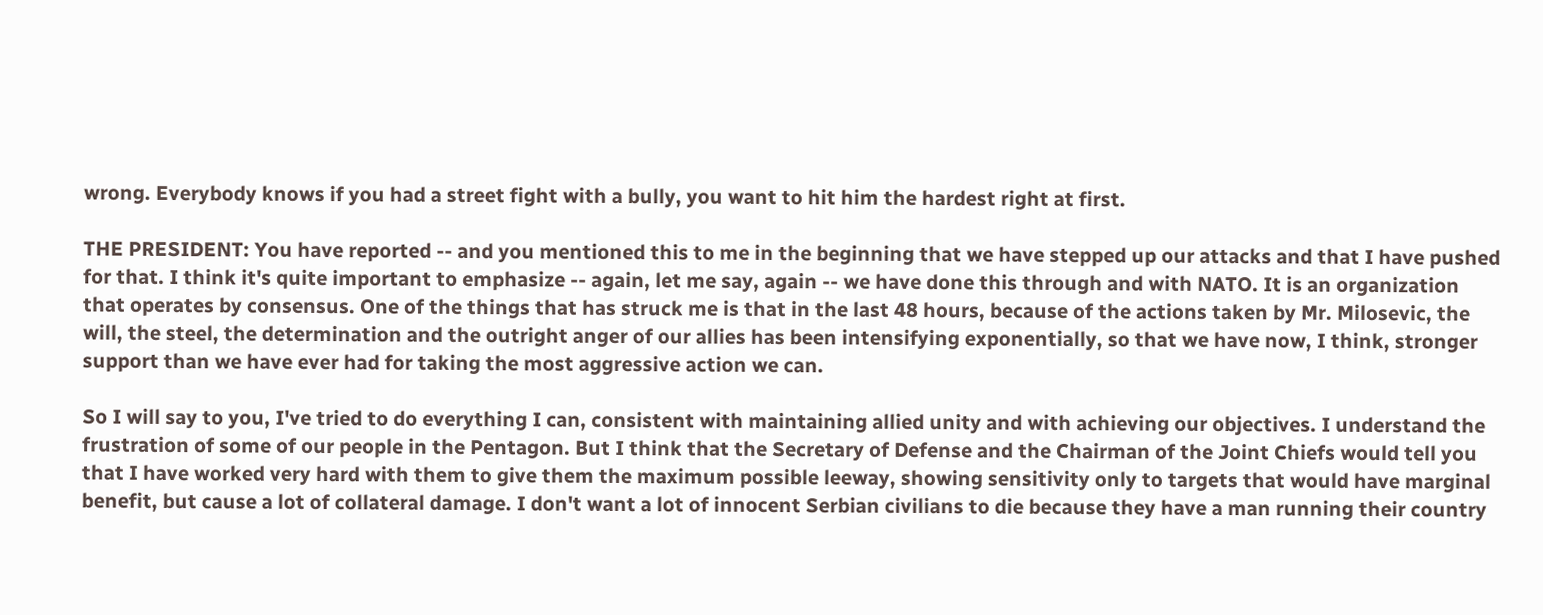wrong. Everybody knows if you had a street fight with a bully, you want to hit him the hardest right at first.

THE PRESIDENT: You have reported -- and you mentioned this to me in the beginning that we have stepped up our attacks and that I have pushed for that. I think it's quite important to emphasize -- again, let me say, again -- we have done this through and with NATO. It is an organization that operates by consensus. One of the things that has struck me is that in the last 48 hours, because of the actions taken by Mr. Milosevic, the will, the steel, the determination and the outright anger of our allies has been intensifying exponentially, so that we have now, I think, stronger support than we have ever had for taking the most aggressive action we can.

So I will say to you, I've tried to do everything I can, consistent with maintaining allied unity and with achieving our objectives. I understand the frustration of some of our people in the Pentagon. But I think that the Secretary of Defense and the Chairman of the Joint Chiefs would tell you that I have worked very hard with them to give them the maximum possible leeway, showing sensitivity only to targets that would have marginal benefit, but cause a lot of collateral damage. I don't want a lot of innocent Serbian civilians to die because they have a man running their country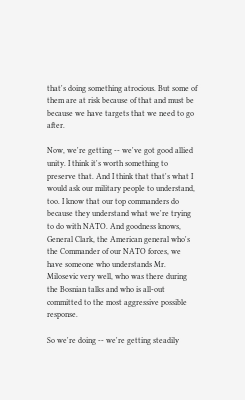that's doing something atrocious. But some of them are at risk because of that and must be because we have targets that we need to go after.

Now, we're getting -- we've got good allied unity. I think it's worth something to preserve that. And I think that that's what I would ask our military people to understand, too. I know that our top commanders do because they understand what we're trying to do with NATO. And goodness knows, General Clark, the American general who's the Commander of our NATO forces, we have someone who understands Mr. Milosevic very well, who was there during the Bosnian talks and who is all-out committed to the most aggressive possible response.

So we're doing -- we're getting steadily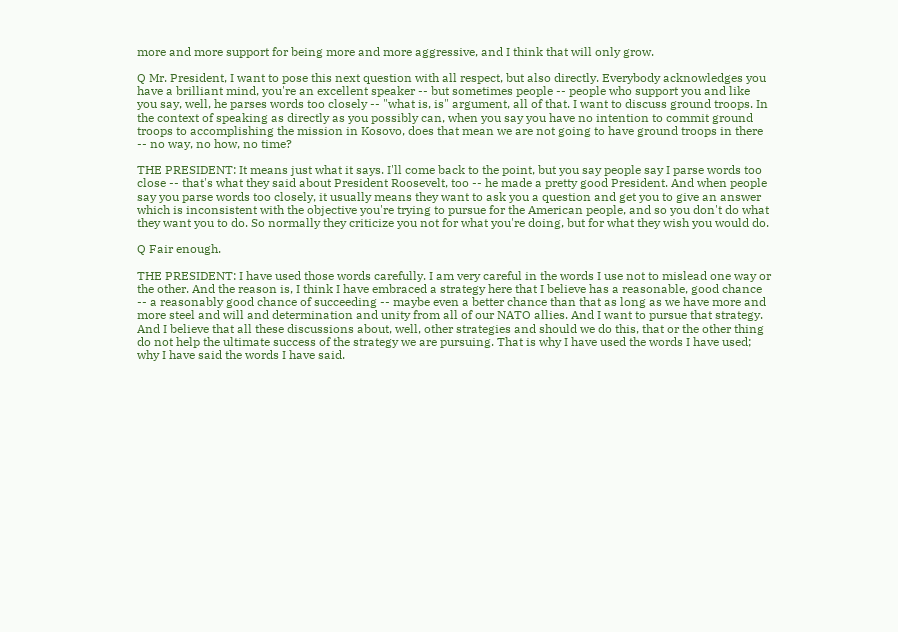more and more support for being more and more aggressive, and I think that will only grow.

Q Mr. President, I want to pose this next question with all respect, but also directly. Everybody acknowledges you have a brilliant mind, you're an excellent speaker -- but sometimes people -- people who support you and like you say, well, he parses words too closely -- "what is, is" argument, all of that. I want to discuss ground troops. In the context of speaking as directly as you possibly can, when you say you have no intention to commit ground troops to accomplishing the mission in Kosovo, does that mean we are not going to have ground troops in there -- no way, no how, no time?

THE PRESIDENT: It means just what it says. I'll come back to the point, but you say people say I parse words too close -- that's what they said about President Roosevelt, too -- he made a pretty good President. And when people say you parse words too closely, it usually means they want to ask you a question and get you to give an answer which is inconsistent with the objective you're trying to pursue for the American people, and so you don't do what they want you to do. So normally they criticize you not for what you're doing, but for what they wish you would do.

Q Fair enough.

THE PRESIDENT: I have used those words carefully. I am very careful in the words I use not to mislead one way or the other. And the reason is, I think I have embraced a strategy here that I believe has a reasonable, good chance -- a reasonably good chance of succeeding -- maybe even a better chance than that as long as we have more and more steel and will and determination and unity from all of our NATO allies. And I want to pursue that strategy. And I believe that all these discussions about, well, other strategies and should we do this, that or the other thing do not help the ultimate success of the strategy we are pursuing. That is why I have used the words I have used; why I have said the words I have said.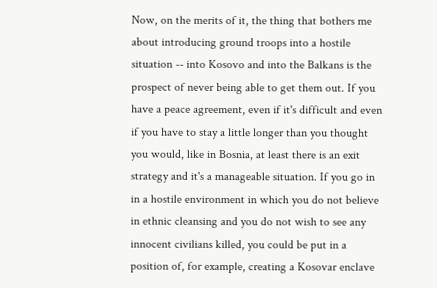Now, on the merits of it, the thing that bothers me about introducing ground troops into a hostile situation -- into Kosovo and into the Balkans is the prospect of never being able to get them out. If you have a peace agreement, even if it's difficult and even if you have to stay a little longer than you thought you would, like in Bosnia, at least there is an exit strategy and it's a manageable situation. If you go in in a hostile environment in which you do not believe in ethnic cleansing and you do not wish to see any innocent civilians killed, you could be put in a position of, for example, creating a Kosovar enclave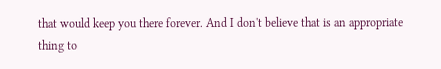that would keep you there forever. And I don't believe that is an appropriate thing to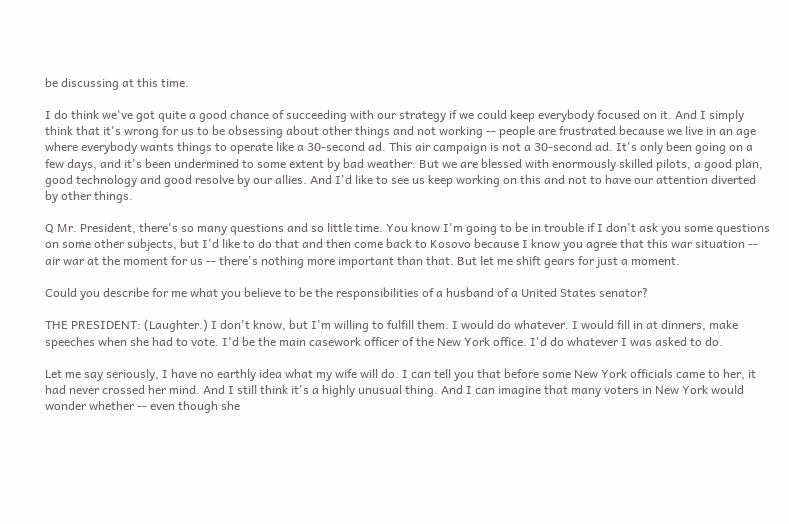be discussing at this time.

I do think we've got quite a good chance of succeeding with our strategy if we could keep everybody focused on it. And I simply think that it's wrong for us to be obsessing about other things and not working -- people are frustrated because we live in an age where everybody wants things to operate like a 30-second ad. This air campaign is not a 30-second ad. It's only been going on a few days, and it's been undermined to some extent by bad weather. But we are blessed with enormously skilled pilots, a good plan, good technology and good resolve by our allies. And I'd like to see us keep working on this and not to have our attention diverted by other things.

Q Mr. President, there's so many questions and so little time. You know I'm going to be in trouble if I don't ask you some questions on some other subjects, but I'd like to do that and then come back to Kosovo because I know you agree that this war situation -- air war at the moment for us -- there's nothing more important than that. But let me shift gears for just a moment.

Could you describe for me what you believe to be the responsibilities of a husband of a United States senator?

THE PRESIDENT: (Laughter.) I don't know, but I'm willing to fulfill them. I would do whatever. I would fill in at dinners, make speeches when she had to vote. I'd be the main casework officer of the New York office. I'd do whatever I was asked to do.

Let me say seriously, I have no earthly idea what my wife will do. I can tell you that before some New York officials came to her, it had never crossed her mind. And I still think it's a highly unusual thing. And I can imagine that many voters in New York would wonder whether -- even though she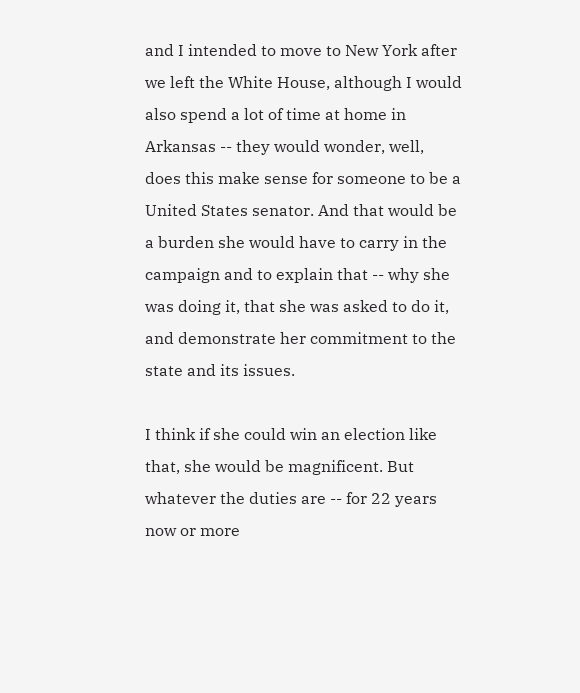and I intended to move to New York after we left the White House, although I would also spend a lot of time at home in Arkansas -- they would wonder, well, does this make sense for someone to be a United States senator. And that would be a burden she would have to carry in the campaign and to explain that -- why she was doing it, that she was asked to do it, and demonstrate her commitment to the state and its issues.

I think if she could win an election like that, she would be magnificent. But whatever the duties are -- for 22 years now or more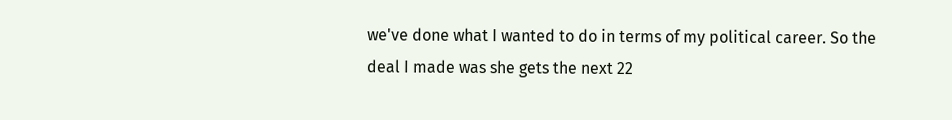we've done what I wanted to do in terms of my political career. So the deal I made was she gets the next 22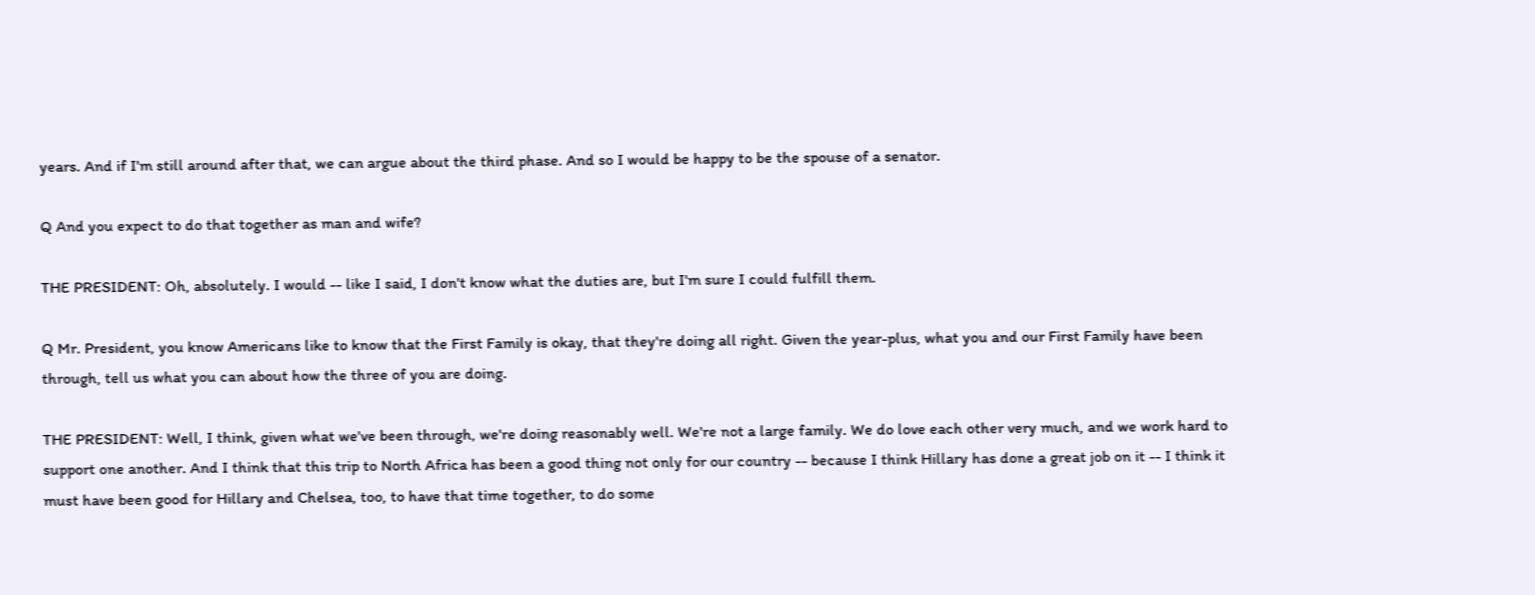years. And if I'm still around after that, we can argue about the third phase. And so I would be happy to be the spouse of a senator.

Q And you expect to do that together as man and wife?

THE PRESIDENT: Oh, absolutely. I would -- like I said, I don't know what the duties are, but I'm sure I could fulfill them.

Q Mr. President, you know Americans like to know that the First Family is okay, that they're doing all right. Given the year-plus, what you and our First Family have been through, tell us what you can about how the three of you are doing.

THE PRESIDENT: Well, I think, given what we've been through, we're doing reasonably well. We're not a large family. We do love each other very much, and we work hard to support one another. And I think that this trip to North Africa has been a good thing not only for our country -- because I think Hillary has done a great job on it -- I think it must have been good for Hillary and Chelsea, too, to have that time together, to do some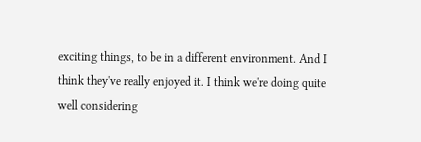exciting things, to be in a different environment. And I think they've really enjoyed it. I think we're doing quite well considering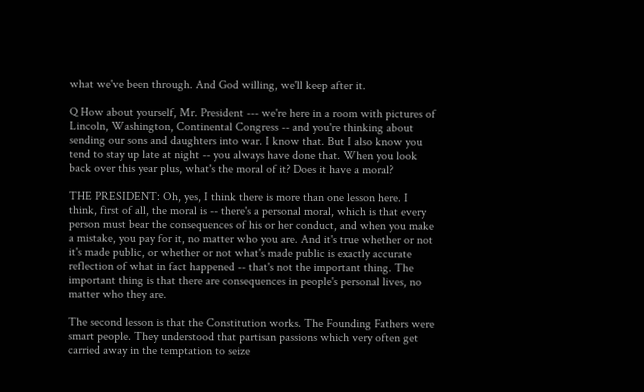what we've been through. And God willing, we'll keep after it.

Q How about yourself, Mr. President --- we're here in a room with pictures of Lincoln, Washington, Continental Congress -- and you're thinking about sending our sons and daughters into war. I know that. But I also know you tend to stay up late at night -- you always have done that. When you look back over this year plus, what's the moral of it? Does it have a moral?

THE PRESIDENT: Oh, yes, I think there is more than one lesson here. I think, first of all, the moral is -- there's a personal moral, which is that every person must bear the consequences of his or her conduct, and when you make a mistake, you pay for it, no matter who you are. And it's true whether or not it's made public, or whether or not what's made public is exactly accurate reflection of what in fact happened -- that's not the important thing. The important thing is that there are consequences in people's personal lives, no matter who they are.

The second lesson is that the Constitution works. The Founding Fathers were smart people. They understood that partisan passions which very often get carried away in the temptation to seize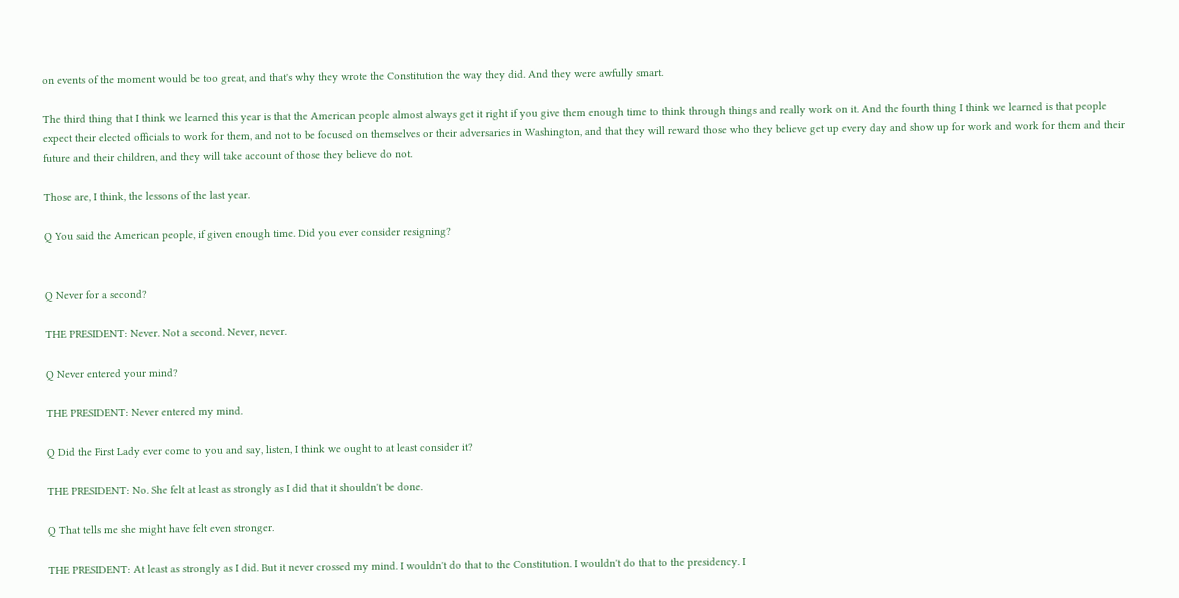on events of the moment would be too great, and that's why they wrote the Constitution the way they did. And they were awfully smart.

The third thing that I think we learned this year is that the American people almost always get it right if you give them enough time to think through things and really work on it. And the fourth thing I think we learned is that people expect their elected officials to work for them, and not to be focused on themselves or their adversaries in Washington, and that they will reward those who they believe get up every day and show up for work and work for them and their future and their children, and they will take account of those they believe do not.

Those are, I think, the lessons of the last year.

Q You said the American people, if given enough time. Did you ever consider resigning?


Q Never for a second?

THE PRESIDENT: Never. Not a second. Never, never.

Q Never entered your mind?

THE PRESIDENT: Never entered my mind.

Q Did the First Lady ever come to you and say, listen, I think we ought to at least consider it?

THE PRESIDENT: No. She felt at least as strongly as I did that it shouldn't be done.

Q That tells me she might have felt even stronger.

THE PRESIDENT: At least as strongly as I did. But it never crossed my mind. I wouldn't do that to the Constitution. I wouldn't do that to the presidency. I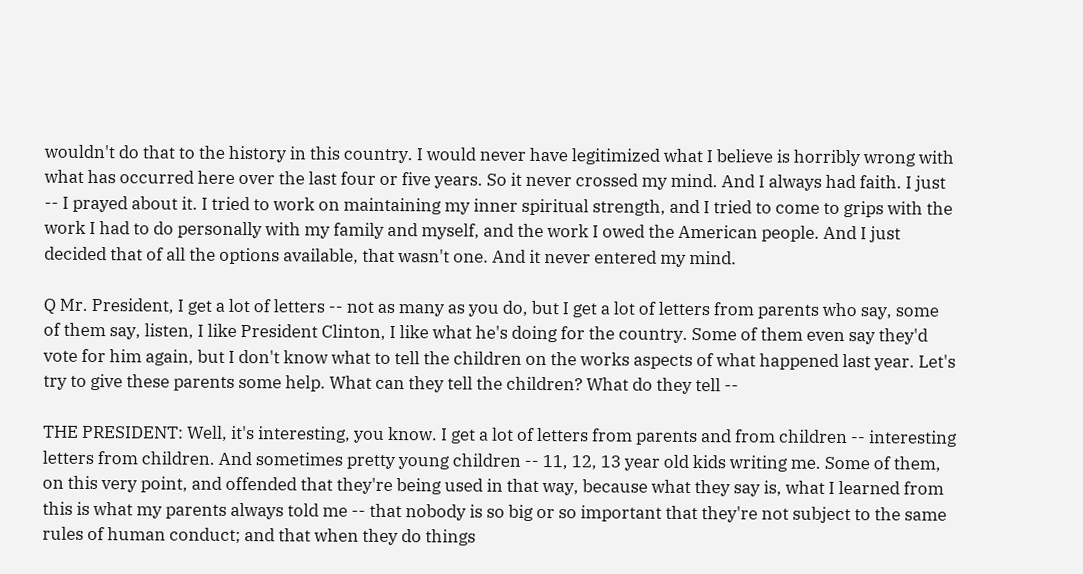wouldn't do that to the history in this country. I would never have legitimized what I believe is horribly wrong with what has occurred here over the last four or five years. So it never crossed my mind. And I always had faith. I just -- I prayed about it. I tried to work on maintaining my inner spiritual strength, and I tried to come to grips with the work I had to do personally with my family and myself, and the work I owed the American people. And I just decided that of all the options available, that wasn't one. And it never entered my mind.

Q Mr. President, I get a lot of letters -- not as many as you do, but I get a lot of letters from parents who say, some of them say, listen, I like President Clinton, I like what he's doing for the country. Some of them even say they'd vote for him again, but I don't know what to tell the children on the works aspects of what happened last year. Let's try to give these parents some help. What can they tell the children? What do they tell --

THE PRESIDENT: Well, it's interesting, you know. I get a lot of letters from parents and from children -- interesting letters from children. And sometimes pretty young children -- 11, 12, 13 year old kids writing me. Some of them, on this very point, and offended that they're being used in that way, because what they say is, what I learned from this is what my parents always told me -- that nobody is so big or so important that they're not subject to the same rules of human conduct; and that when they do things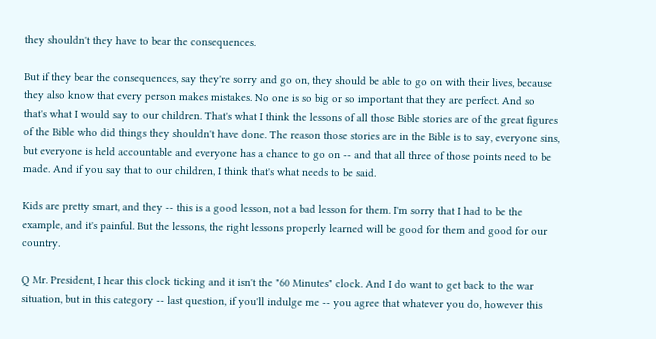they shouldn't they have to bear the consequences.

But if they bear the consequences, say they're sorry and go on, they should be able to go on with their lives, because they also know that every person makes mistakes. No one is so big or so important that they are perfect. And so that's what I would say to our children. That's what I think the lessons of all those Bible stories are of the great figures of the Bible who did things they shouldn't have done. The reason those stories are in the Bible is to say, everyone sins, but everyone is held accountable and everyone has a chance to go on -- and that all three of those points need to be made. And if you say that to our children, I think that's what needs to be said.

Kids are pretty smart, and they -- this is a good lesson, not a bad lesson for them. I'm sorry that I had to be the example, and it's painful. But the lessons, the right lessons properly learned will be good for them and good for our country.

Q Mr. President, I hear this clock ticking and it isn't the "60 Minutes" clock. And I do want to get back to the war situation, but in this category -- last question, if you'll indulge me -- you agree that whatever you do, however this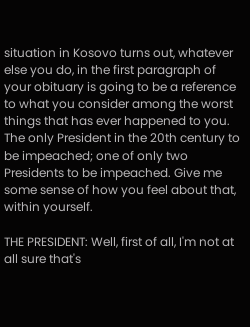situation in Kosovo turns out, whatever else you do, in the first paragraph of your obituary is going to be a reference to what you consider among the worst things that has ever happened to you. The only President in the 20th century to be impeached; one of only two Presidents to be impeached. Give me some sense of how you feel about that, within yourself.

THE PRESIDENT: Well, first of all, I'm not at all sure that's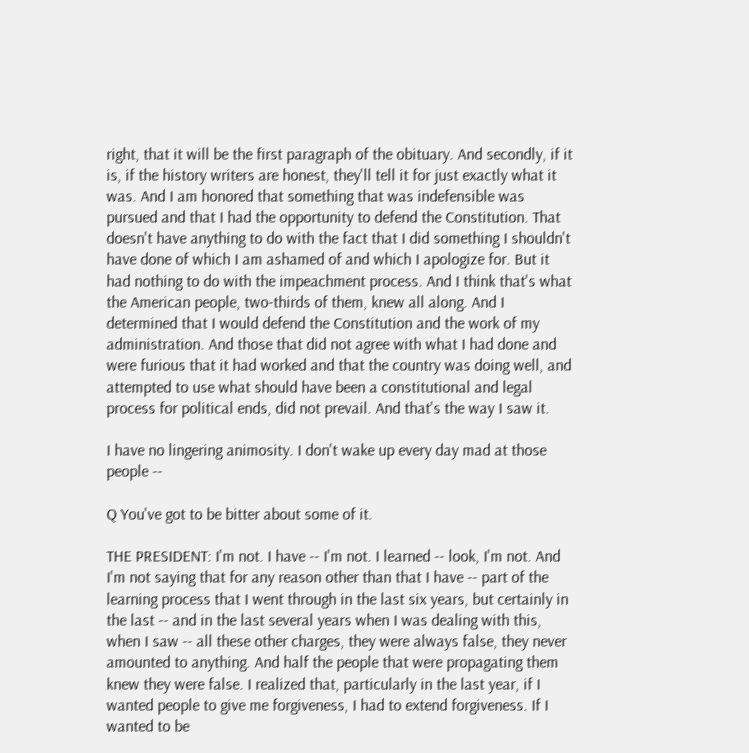right, that it will be the first paragraph of the obituary. And secondly, if it is, if the history writers are honest, they'll tell it for just exactly what it was. And I am honored that something that was indefensible was pursued and that I had the opportunity to defend the Constitution. That doesn't have anything to do with the fact that I did something I shouldn't have done of which I am ashamed of and which I apologize for. But it had nothing to do with the impeachment process. And I think that's what the American people, two-thirds of them, knew all along. And I determined that I would defend the Constitution and the work of my administration. And those that did not agree with what I had done and were furious that it had worked and that the country was doing well, and attempted to use what should have been a constitutional and legal process for political ends, did not prevail. And that's the way I saw it.

I have no lingering animosity. I don't wake up every day mad at those people --

Q You've got to be bitter about some of it.

THE PRESIDENT: I'm not. I have -- I'm not. I learned -- look, I'm not. And I'm not saying that for any reason other than that I have -- part of the learning process that I went through in the last six years, but certainly in the last -- and in the last several years when I was dealing with this, when I saw -- all these other charges, they were always false, they never amounted to anything. And half the people that were propagating them knew they were false. I realized that, particularly in the last year, if I wanted people to give me forgiveness, I had to extend forgiveness. If I wanted to be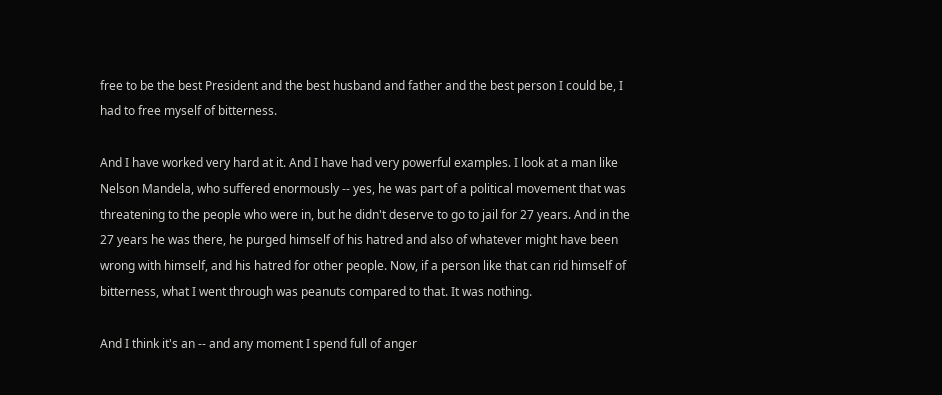free to be the best President and the best husband and father and the best person I could be, I had to free myself of bitterness.

And I have worked very hard at it. And I have had very powerful examples. I look at a man like Nelson Mandela, who suffered enormously -- yes, he was part of a political movement that was threatening to the people who were in, but he didn't deserve to go to jail for 27 years. And in the 27 years he was there, he purged himself of his hatred and also of whatever might have been wrong with himself, and his hatred for other people. Now, if a person like that can rid himself of bitterness, what I went through was peanuts compared to that. It was nothing.

And I think it's an -- and any moment I spend full of anger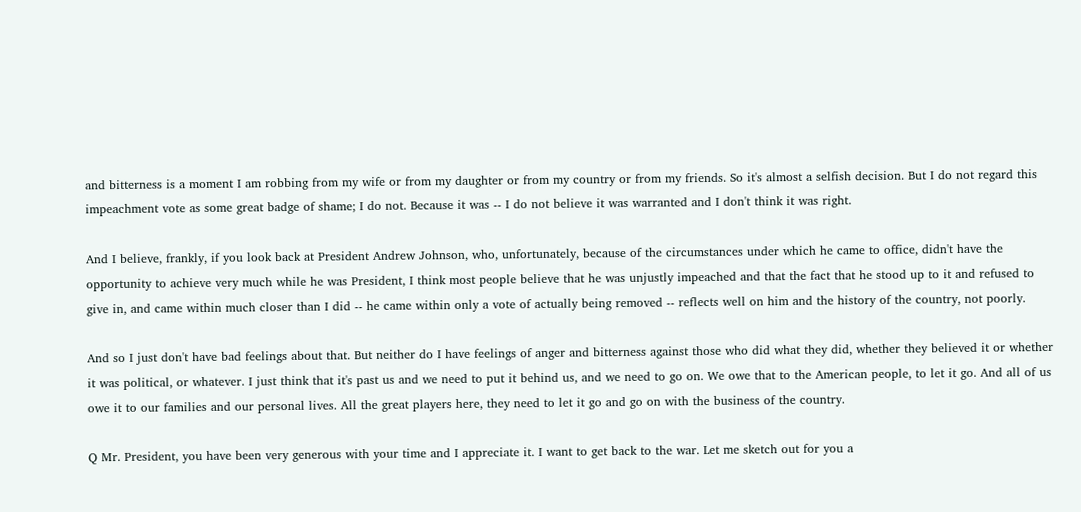and bitterness is a moment I am robbing from my wife or from my daughter or from my country or from my friends. So it's almost a selfish decision. But I do not regard this impeachment vote as some great badge of shame; I do not. Because it was -- I do not believe it was warranted and I don't think it was right.

And I believe, frankly, if you look back at President Andrew Johnson, who, unfortunately, because of the circumstances under which he came to office, didn't have the opportunity to achieve very much while he was President, I think most people believe that he was unjustly impeached and that the fact that he stood up to it and refused to give in, and came within much closer than I did -- he came within only a vote of actually being removed -- reflects well on him and the history of the country, not poorly.

And so I just don't have bad feelings about that. But neither do I have feelings of anger and bitterness against those who did what they did, whether they believed it or whether it was political, or whatever. I just think that it's past us and we need to put it behind us, and we need to go on. We owe that to the American people, to let it go. And all of us owe it to our families and our personal lives. All the great players here, they need to let it go and go on with the business of the country.

Q Mr. President, you have been very generous with your time and I appreciate it. I want to get back to the war. Let me sketch out for you a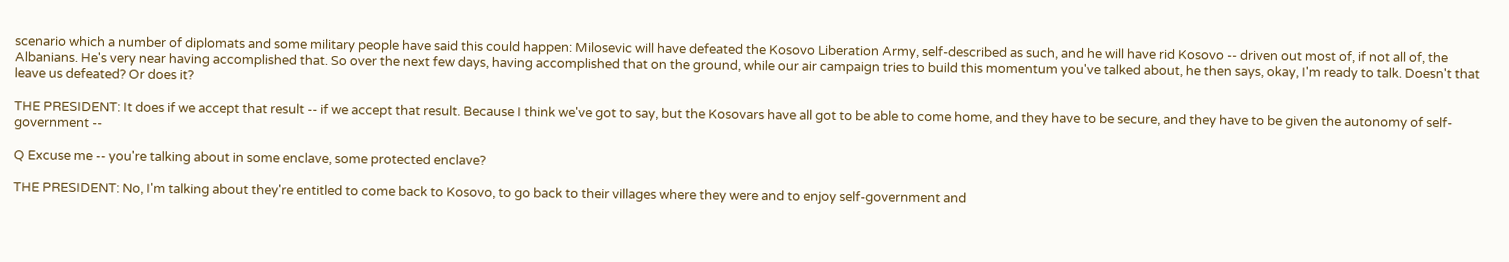scenario which a number of diplomats and some military people have said this could happen: Milosevic will have defeated the Kosovo Liberation Army, self-described as such, and he will have rid Kosovo -- driven out most of, if not all of, the Albanians. He's very near having accomplished that. So over the next few days, having accomplished that on the ground, while our air campaign tries to build this momentum you've talked about, he then says, okay, I'm ready to talk. Doesn't that leave us defeated? Or does it?

THE PRESIDENT: It does if we accept that result -- if we accept that result. Because I think we've got to say, but the Kosovars have all got to be able to come home, and they have to be secure, and they have to be given the autonomy of self-government --

Q Excuse me -- you're talking about in some enclave, some protected enclave?

THE PRESIDENT: No, I'm talking about they're entitled to come back to Kosovo, to go back to their villages where they were and to enjoy self-government and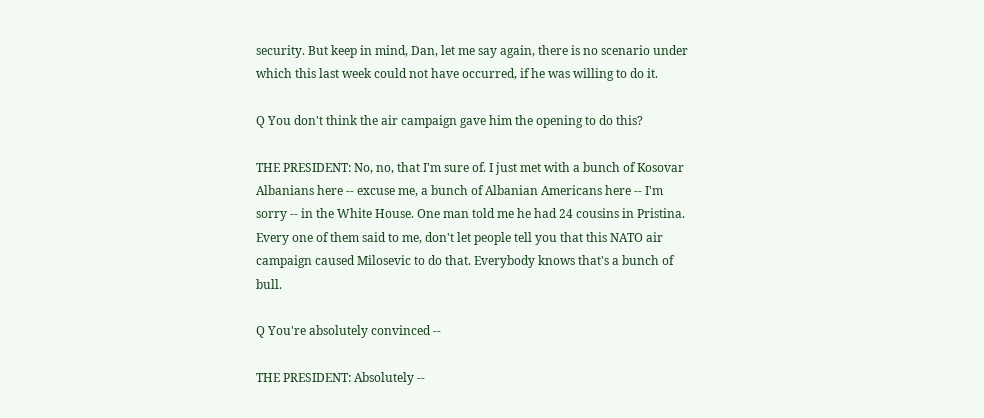security. But keep in mind, Dan, let me say again, there is no scenario under which this last week could not have occurred, if he was willing to do it.

Q You don't think the air campaign gave him the opening to do this?

THE PRESIDENT: No, no, that I'm sure of. I just met with a bunch of Kosovar Albanians here -- excuse me, a bunch of Albanian Americans here -- I'm sorry -- in the White House. One man told me he had 24 cousins in Pristina. Every one of them said to me, don't let people tell you that this NATO air campaign caused Milosevic to do that. Everybody knows that's a bunch of bull.

Q You're absolutely convinced --

THE PRESIDENT: Absolutely --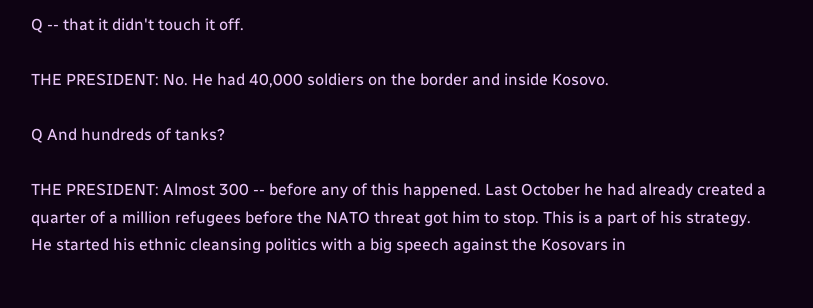Q -- that it didn't touch it off.

THE PRESIDENT: No. He had 40,000 soldiers on the border and inside Kosovo.

Q And hundreds of tanks?

THE PRESIDENT: Almost 300 -- before any of this happened. Last October he had already created a quarter of a million refugees before the NATO threat got him to stop. This is a part of his strategy. He started his ethnic cleansing politics with a big speech against the Kosovars in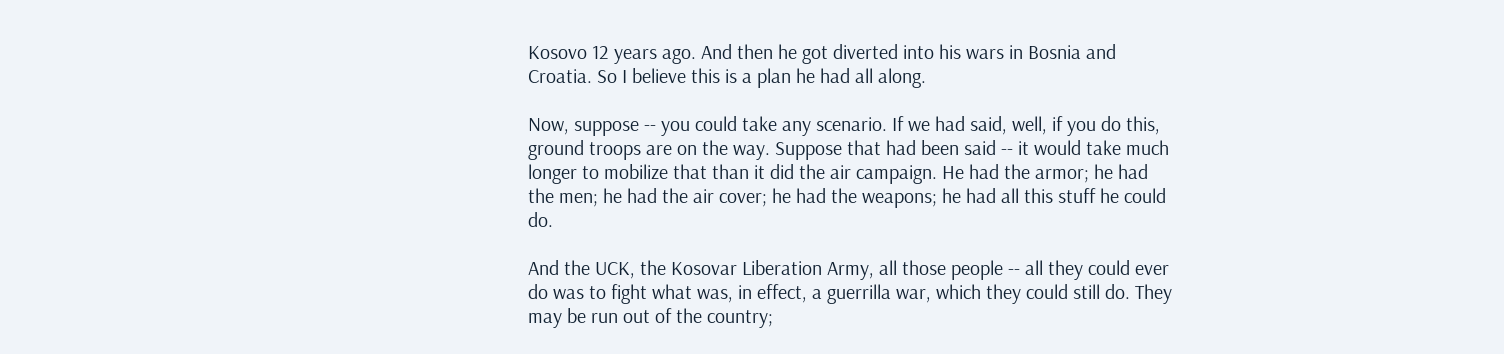Kosovo 12 years ago. And then he got diverted into his wars in Bosnia and Croatia. So I believe this is a plan he had all along.

Now, suppose -- you could take any scenario. If we had said, well, if you do this, ground troops are on the way. Suppose that had been said -- it would take much longer to mobilize that than it did the air campaign. He had the armor; he had the men; he had the air cover; he had the weapons; he had all this stuff he could do.

And the UCK, the Kosovar Liberation Army, all those people -- all they could ever do was to fight what was, in effect, a guerrilla war, which they could still do. They may be run out of the country;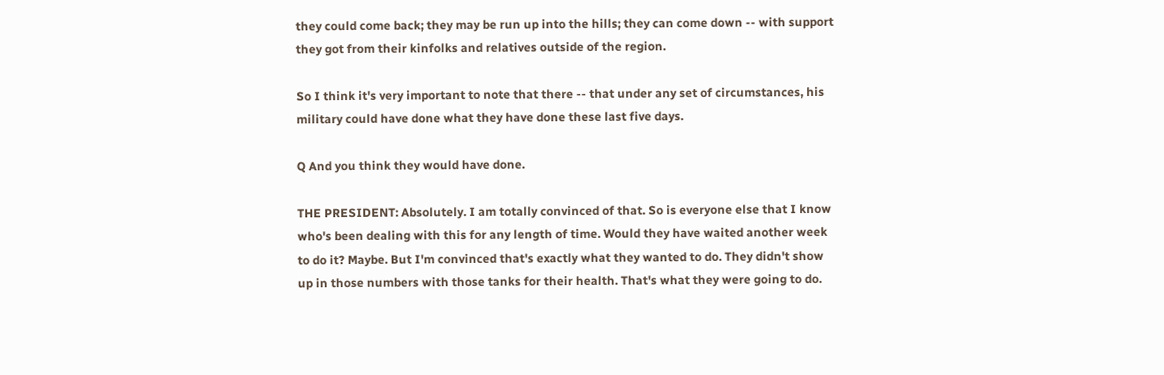they could come back; they may be run up into the hills; they can come down -- with support they got from their kinfolks and relatives outside of the region.

So I think it's very important to note that there -- that under any set of circumstances, his military could have done what they have done these last five days.

Q And you think they would have done.

THE PRESIDENT: Absolutely. I am totally convinced of that. So is everyone else that I know who's been dealing with this for any length of time. Would they have waited another week to do it? Maybe. But I'm convinced that's exactly what they wanted to do. They didn't show up in those numbers with those tanks for their health. That's what they were going to do.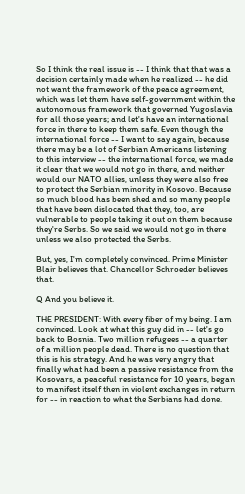So I think the real issue is -- I think that that was a decision certainly made when he realized -- he did not want the framework of the peace agreement, which was let them have self-government within the autonomous framework that governed Yugoslavia for all those years; and let's have an international force in there to keep them safe. Even though the international force -- I want to say again, because there may be a lot of Serbian Americans listening to this interview -- the international force, we made it clear that we would not go in there, and neither would our NATO allies, unless they were also free to protect the Serbian minority in Kosovo. Because so much blood has been shed and so many people that have been dislocated that they, too, are vulnerable to people taking it out on them because they're Serbs. So we said we would not go in there unless we also protected the Serbs.

But, yes, I'm completely convinced. Prime Minister Blair believes that. Chancellor Schroeder believes that.

Q And you believe it.

THE PRESIDENT: With every fiber of my being. I am convinced. Look at what this guy did in -- let's go back to Bosnia. Two million refugees -- a quarter of a million people dead. There is no question that this is his strategy. And he was very angry that finally what had been a passive resistance from the Kosovars, a peaceful resistance for 10 years, began to manifest itself then in violent exchanges in return for -- in reaction to what the Serbians had done.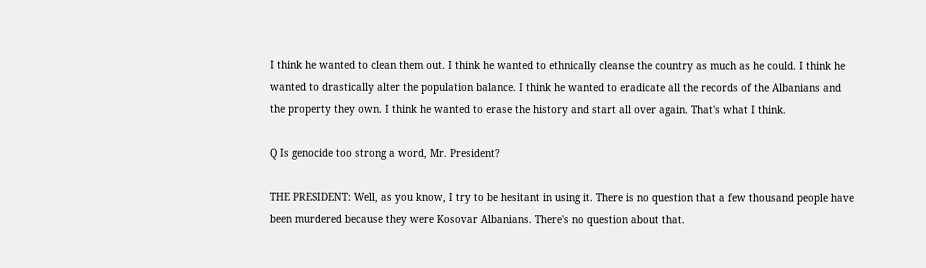I think he wanted to clean them out. I think he wanted to ethnically cleanse the country as much as he could. I think he wanted to drastically alter the population balance. I think he wanted to eradicate all the records of the Albanians and the property they own. I think he wanted to erase the history and start all over again. That's what I think.

Q Is genocide too strong a word, Mr. President?

THE PRESIDENT: Well, as you know, I try to be hesitant in using it. There is no question that a few thousand people have been murdered because they were Kosovar Albanians. There's no question about that.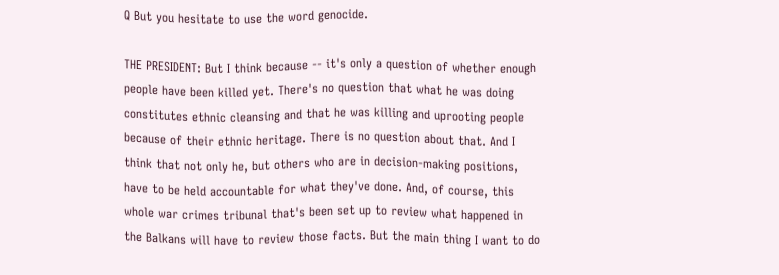Q But you hesitate to use the word genocide.

THE PRESIDENT: But I think because -- it's only a question of whether enough people have been killed yet. There's no question that what he was doing constitutes ethnic cleansing and that he was killing and uprooting people because of their ethnic heritage. There is no question about that. And I think that not only he, but others who are in decision-making positions, have to be held accountable for what they've done. And, of course, this whole war crimes tribunal that's been set up to review what happened in the Balkans will have to review those facts. But the main thing I want to do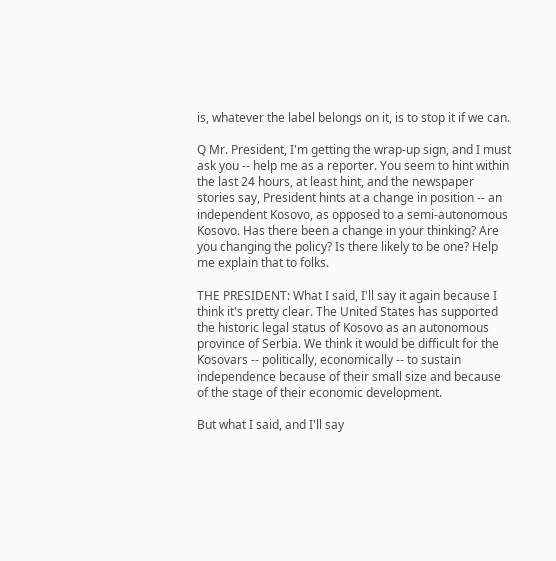is, whatever the label belongs on it, is to stop it if we can.

Q Mr. President, I'm getting the wrap-up sign, and I must ask you -- help me as a reporter. You seem to hint within the last 24 hours, at least hint, and the newspaper stories say, President hints at a change in position -- an independent Kosovo, as opposed to a semi-autonomous Kosovo. Has there been a change in your thinking? Are you changing the policy? Is there likely to be one? Help me explain that to folks.

THE PRESIDENT: What I said, I'll say it again because I think it's pretty clear. The United States has supported the historic legal status of Kosovo as an autonomous province of Serbia. We think it would be difficult for the Kosovars -- politically, economically -- to sustain independence because of their small size and because of the stage of their economic development.

But what I said, and I'll say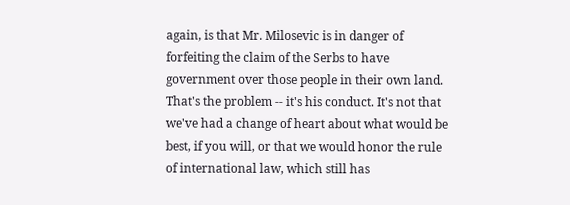again, is that Mr. Milosevic is in danger of forfeiting the claim of the Serbs to have government over those people in their own land. That's the problem -- it's his conduct. It's not that we've had a change of heart about what would be best, if you will, or that we would honor the rule of international law, which still has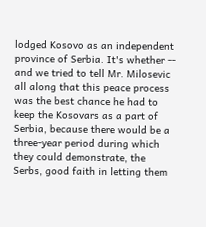lodged Kosovo as an independent province of Serbia. It's whether -- and we tried to tell Mr. Milosevic all along that this peace process was the best chance he had to keep the Kosovars as a part of Serbia, because there would be a three-year period during which they could demonstrate, the Serbs, good faith in letting them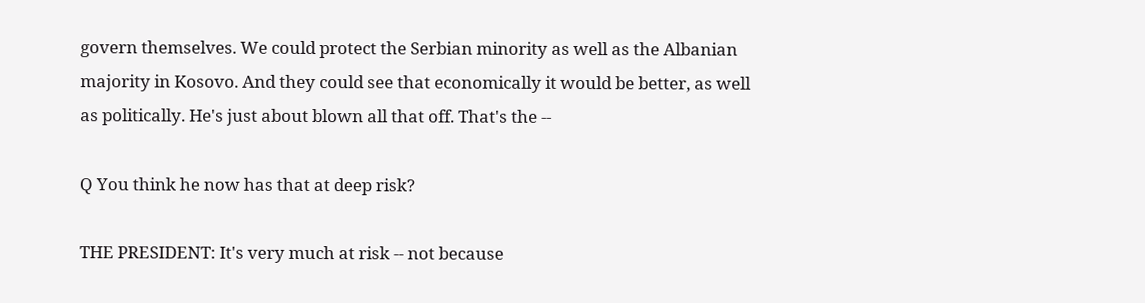govern themselves. We could protect the Serbian minority as well as the Albanian majority in Kosovo. And they could see that economically it would be better, as well as politically. He's just about blown all that off. That's the --

Q You think he now has that at deep risk?

THE PRESIDENT: It's very much at risk -- not because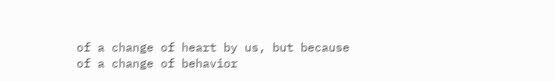of a change of heart by us, but because of a change of behavior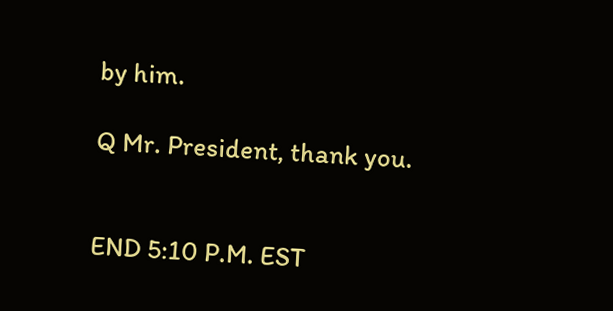by him.

Q Mr. President, thank you.


END 5:10 P.M. EST